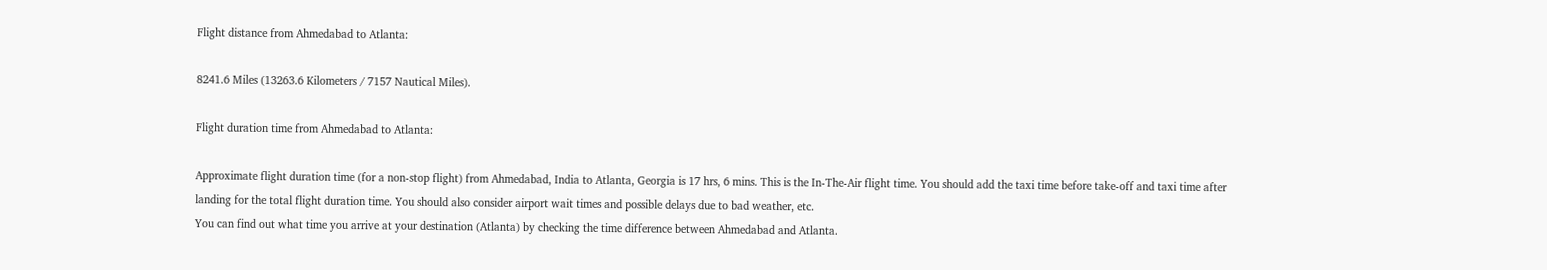Flight distance from Ahmedabad to Atlanta:

8241.6 Miles (13263.6 Kilometers / 7157 Nautical Miles).

Flight duration time from Ahmedabad to Atlanta:

Approximate flight duration time (for a non-stop flight) from Ahmedabad, India to Atlanta, Georgia is 17 hrs, 6 mins. This is the In-The-Air flight time. You should add the taxi time before take-off and taxi time after landing for the total flight duration time. You should also consider airport wait times and possible delays due to bad weather, etc.
You can find out what time you arrive at your destination (Atlanta) by checking the time difference between Ahmedabad and Atlanta.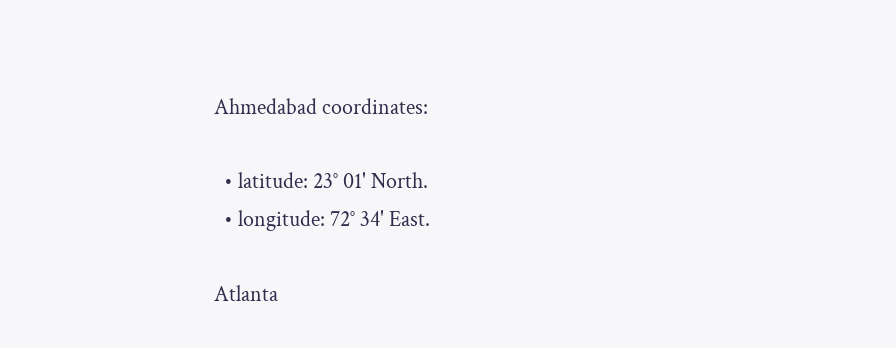Ahmedabad coordinates:

  • latitude: 23° 01' North.
  • longitude: 72° 34' East.

Atlanta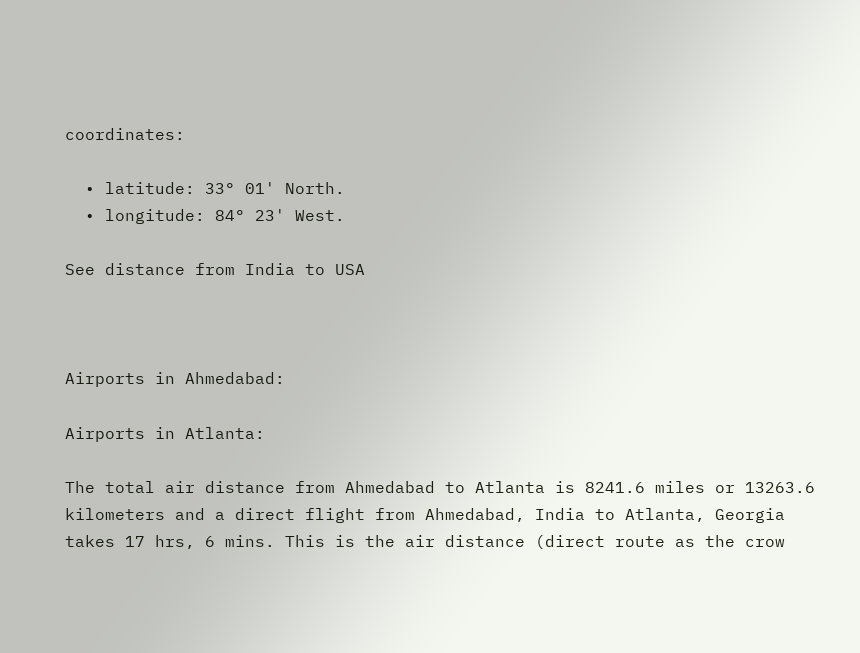coordinates:

  • latitude: 33° 01' North.
  • longitude: 84° 23' West.

See distance from India to USA



Airports in Ahmedabad:

Airports in Atlanta:

The total air distance from Ahmedabad to Atlanta is 8241.6 miles or 13263.6 kilometers and a direct flight from Ahmedabad, India to Atlanta, Georgia takes 17 hrs, 6 mins. This is the air distance (direct route as the crow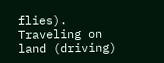flies). Traveling on land (driving)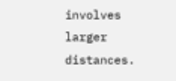involves larger distances.